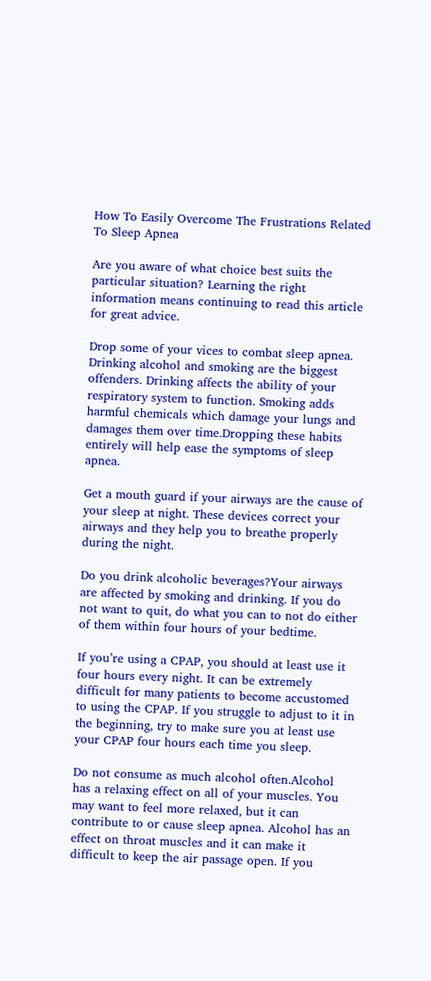How To Easily Overcome The Frustrations Related To Sleep Apnea

Are you aware of what choice best suits the particular situation? Learning the right information means continuing to read this article for great advice.

Drop some of your vices to combat sleep apnea. Drinking alcohol and smoking are the biggest offenders. Drinking affects the ability of your respiratory system to function. Smoking adds harmful chemicals which damage your lungs and damages them over time.Dropping these habits entirely will help ease the symptoms of sleep apnea.

Get a mouth guard if your airways are the cause of your sleep at night. These devices correct your airways and they help you to breathe properly during the night.

Do you drink alcoholic beverages?Your airways are affected by smoking and drinking. If you do not want to quit, do what you can to not do either of them within four hours of your bedtime.

If you’re using a CPAP, you should at least use it four hours every night. It can be extremely difficult for many patients to become accustomed to using the CPAP. If you struggle to adjust to it in the beginning, try to make sure you at least use your CPAP four hours each time you sleep.

Do not consume as much alcohol often.Alcohol has a relaxing effect on all of your muscles. You may want to feel more relaxed, but it can contribute to or cause sleep apnea. Alcohol has an effect on throat muscles and it can make it difficult to keep the air passage open. If you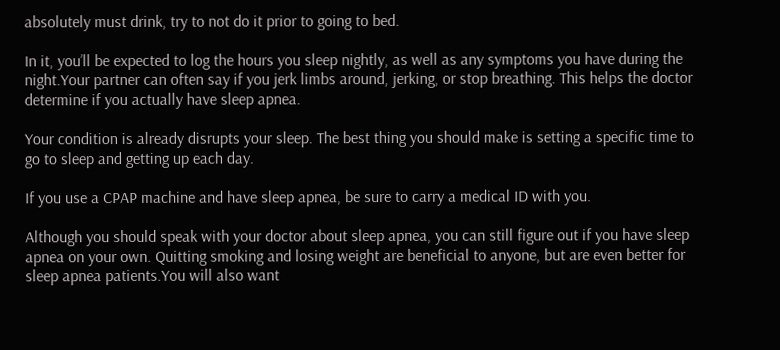absolutely must drink, try to not do it prior to going to bed.

In it, you’ll be expected to log the hours you sleep nightly, as well as any symptoms you have during the night.Your partner can often say if you jerk limbs around, jerking, or stop breathing. This helps the doctor determine if you actually have sleep apnea.

Your condition is already disrupts your sleep. The best thing you should make is setting a specific time to go to sleep and getting up each day.

If you use a CPAP machine and have sleep apnea, be sure to carry a medical ID with you.

Although you should speak with your doctor about sleep apnea, you can still figure out if you have sleep apnea on your own. Quitting smoking and losing weight are beneficial to anyone, but are even better for sleep apnea patients.You will also want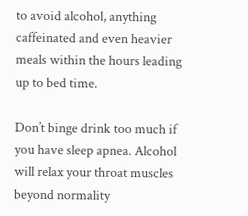to avoid alcohol, anything caffeinated and even heavier meals within the hours leading up to bed time.

Don’t binge drink too much if you have sleep apnea. Alcohol will relax your throat muscles beyond normality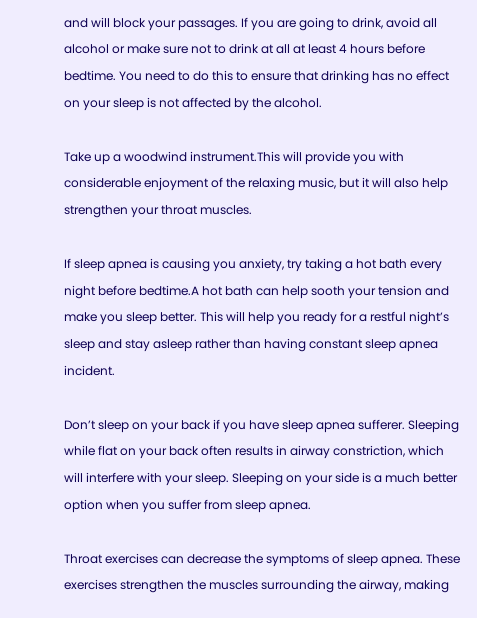and will block your passages. If you are going to drink, avoid all alcohol or make sure not to drink at all at least 4 hours before bedtime. You need to do this to ensure that drinking has no effect on your sleep is not affected by the alcohol.

Take up a woodwind instrument.This will provide you with considerable enjoyment of the relaxing music, but it will also help strengthen your throat muscles.

If sleep apnea is causing you anxiety, try taking a hot bath every night before bedtime.A hot bath can help sooth your tension and make you sleep better. This will help you ready for a restful night’s sleep and stay asleep rather than having constant sleep apnea incident.

Don’t sleep on your back if you have sleep apnea sufferer. Sleeping while flat on your back often results in airway constriction, which will interfere with your sleep. Sleeping on your side is a much better option when you suffer from sleep apnea.

Throat exercises can decrease the symptoms of sleep apnea. These exercises strengthen the muscles surrounding the airway, making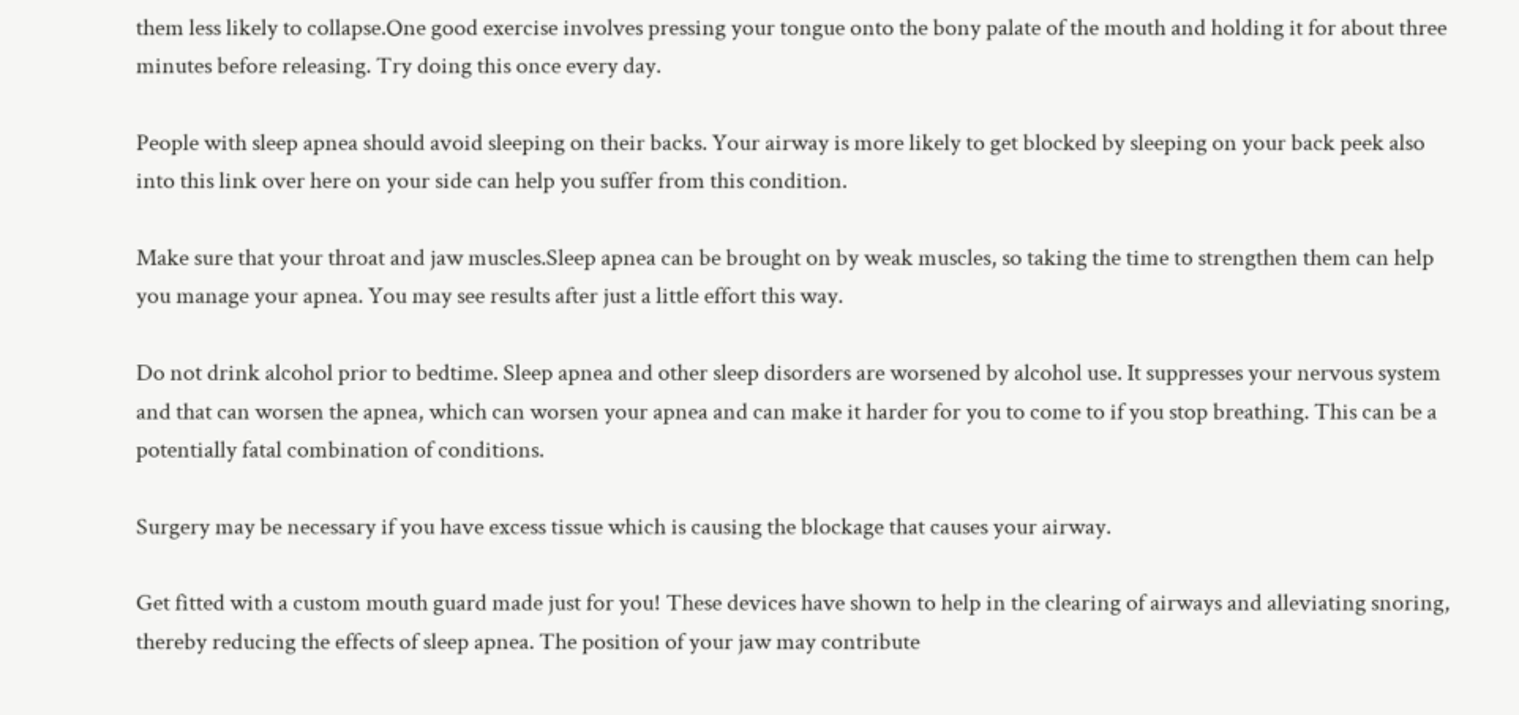them less likely to collapse.One good exercise involves pressing your tongue onto the bony palate of the mouth and holding it for about three minutes before releasing. Try doing this once every day.

People with sleep apnea should avoid sleeping on their backs. Your airway is more likely to get blocked by sleeping on your back peek also into this link over here on your side can help you suffer from this condition.

Make sure that your throat and jaw muscles.Sleep apnea can be brought on by weak muscles, so taking the time to strengthen them can help you manage your apnea. You may see results after just a little effort this way.

Do not drink alcohol prior to bedtime. Sleep apnea and other sleep disorders are worsened by alcohol use. It suppresses your nervous system and that can worsen the apnea, which can worsen your apnea and can make it harder for you to come to if you stop breathing. This can be a potentially fatal combination of conditions.

Surgery may be necessary if you have excess tissue which is causing the blockage that causes your airway.

Get fitted with a custom mouth guard made just for you! These devices have shown to help in the clearing of airways and alleviating snoring, thereby reducing the effects of sleep apnea. The position of your jaw may contribute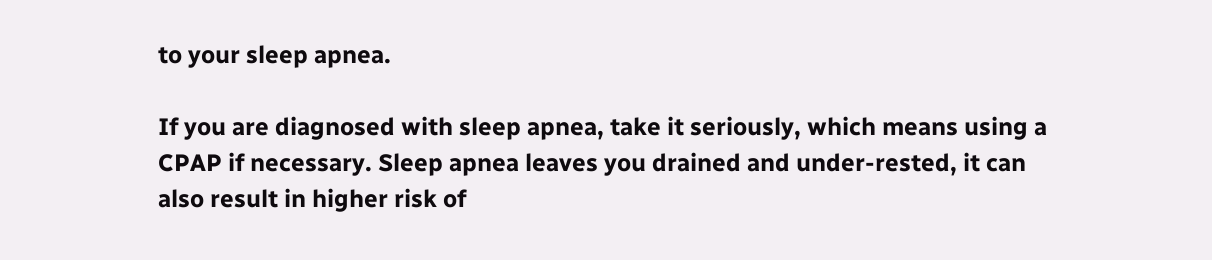to your sleep apnea.

If you are diagnosed with sleep apnea, take it seriously, which means using a CPAP if necessary. Sleep apnea leaves you drained and under-rested, it can also result in higher risk of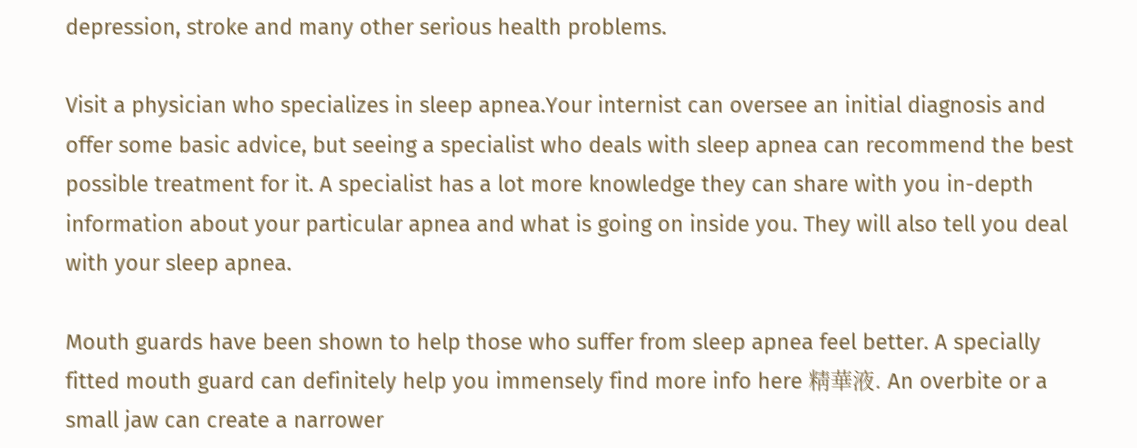depression, stroke and many other serious health problems.

Visit a physician who specializes in sleep apnea.Your internist can oversee an initial diagnosis and offer some basic advice, but seeing a specialist who deals with sleep apnea can recommend the best possible treatment for it. A specialist has a lot more knowledge they can share with you in-depth information about your particular apnea and what is going on inside you. They will also tell you deal with your sleep apnea.

Mouth guards have been shown to help those who suffer from sleep apnea feel better. A specially fitted mouth guard can definitely help you immensely find more info here 精華液. An overbite or a small jaw can create a narrower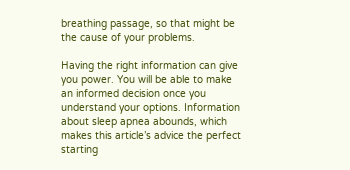breathing passage, so that might be the cause of your problems.

Having the right information can give you power. You will be able to make an informed decision once you understand your options. Information about sleep apnea abounds, which makes this article’s advice the perfect starting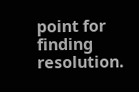point for finding resolution.